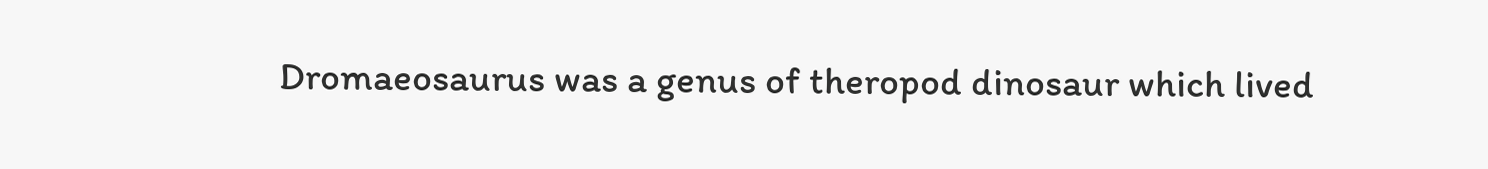Dromaeosaurus was a genus of theropod dinosaur which lived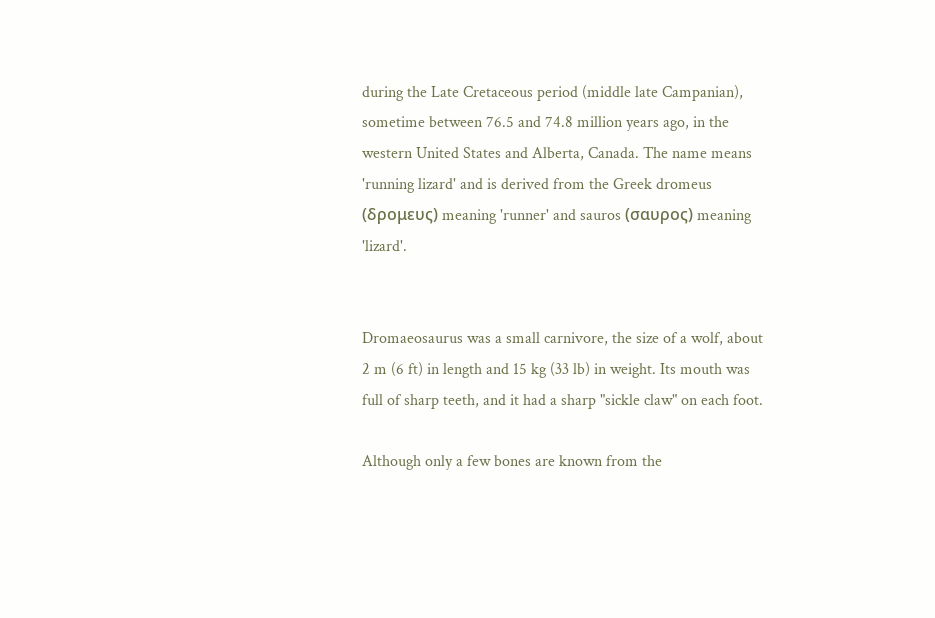during the Late Cretaceous period (middle late Campanian), sometime between 76.5 and 74.8 million years ago, in the western United States and Alberta, Canada. The name means 'running lizard' and is derived from the Greek dromeus (δρομευς) meaning 'runner' and sauros (σαυρος) meaning 'lizard'.


Dromaeosaurus was a small carnivore, the size of a wolf, about 2 m (6 ft) in length and 15 kg (33 lb) in weight. Its mouth was full of sharp teeth, and it had a sharp "sickle claw" on each foot.

Although only a few bones are known from the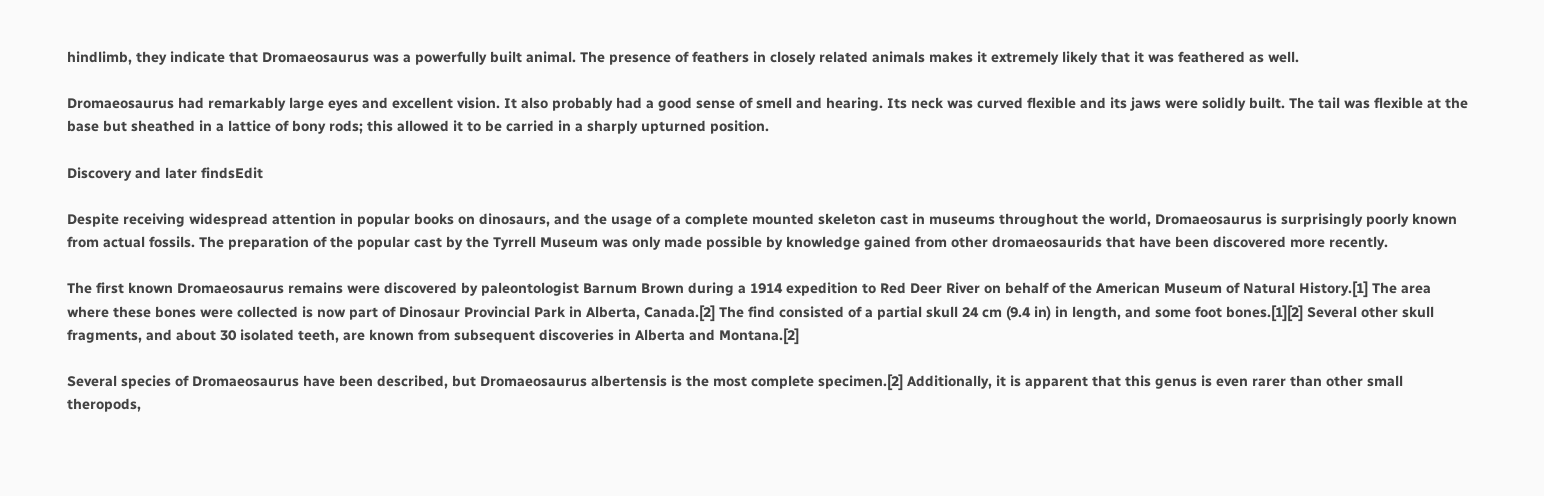hindlimb, they indicate that Dromaeosaurus was a powerfully built animal. The presence of feathers in closely related animals makes it extremely likely that it was feathered as well.

Dromaeosaurus had remarkably large eyes and excellent vision. It also probably had a good sense of smell and hearing. Its neck was curved flexible and its jaws were solidly built. The tail was flexible at the base but sheathed in a lattice of bony rods; this allowed it to be carried in a sharply upturned position.

Discovery and later findsEdit

Despite receiving widespread attention in popular books on dinosaurs, and the usage of a complete mounted skeleton cast in museums throughout the world, Dromaeosaurus is surprisingly poorly known from actual fossils. The preparation of the popular cast by the Tyrrell Museum was only made possible by knowledge gained from other dromaeosaurids that have been discovered more recently.

The first known Dromaeosaurus remains were discovered by paleontologist Barnum Brown during a 1914 expedition to Red Deer River on behalf of the American Museum of Natural History.[1] The area where these bones were collected is now part of Dinosaur Provincial Park in Alberta, Canada.[2] The find consisted of a partial skull 24 cm (9.4 in) in length, and some foot bones.[1][2] Several other skull fragments, and about 30 isolated teeth, are known from subsequent discoveries in Alberta and Montana.[2]

Several species of Dromaeosaurus have been described, but Dromaeosaurus albertensis is the most complete specimen.[2] Additionally, it is apparent that this genus is even rarer than other small theropods,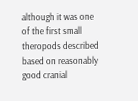although it was one of the first small theropods described based on reasonably good cranial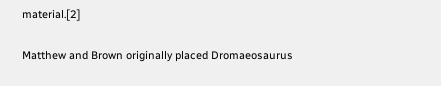material.[2]

Matthew and Brown originally placed Dromaeosaurus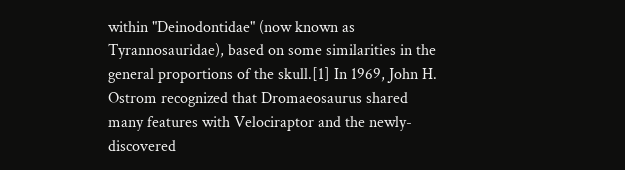within "Deinodontidae" (now known as Tyrannosauridae), based on some similarities in the general proportions of the skull.[1] In 1969, John H. Ostrom recognized that Dromaeosaurus shared many features with Velociraptor and the newly-discovered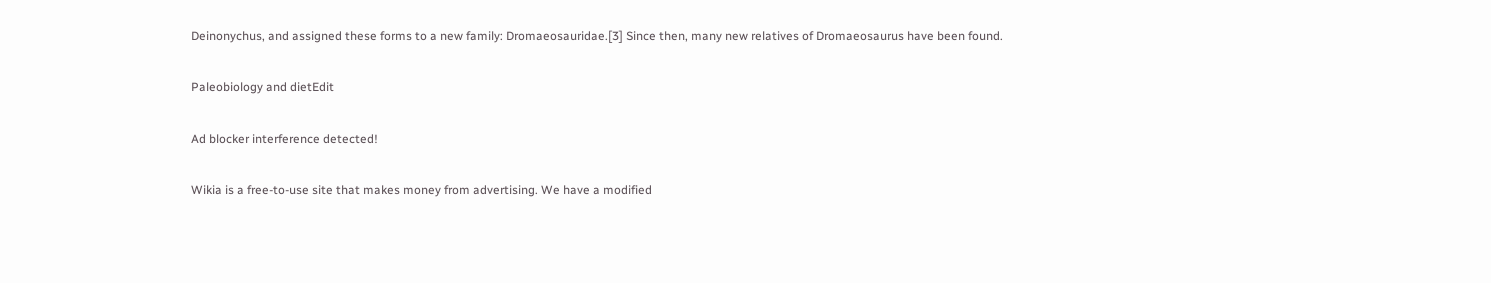Deinonychus, and assigned these forms to a new family: Dromaeosauridae.[3] Since then, many new relatives of Dromaeosaurus have been found.

Paleobiology and dietEdit

Ad blocker interference detected!

Wikia is a free-to-use site that makes money from advertising. We have a modified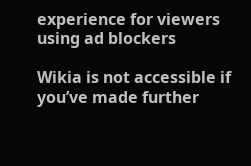experience for viewers using ad blockers

Wikia is not accessible if you’ve made further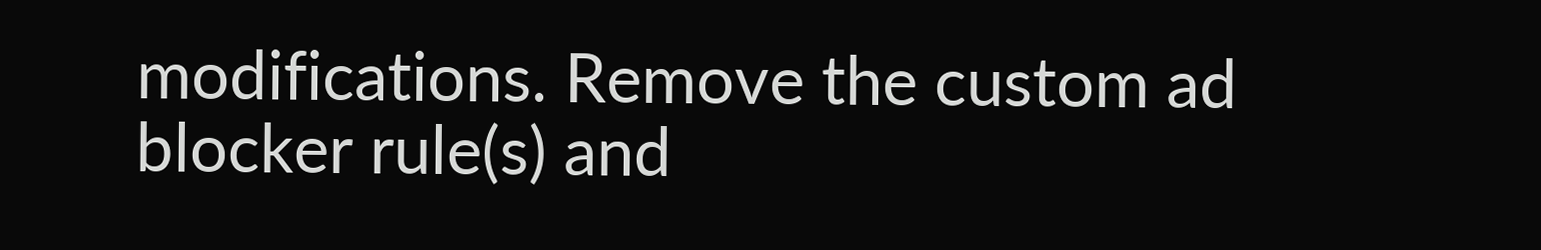modifications. Remove the custom ad blocker rule(s) and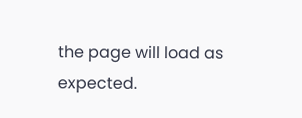the page will load as expected.